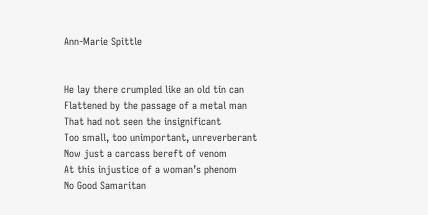Ann-Marie Spittle


He lay there crumpled like an old tin can
Flattened by the passage of a metal man
That had not seen the insignificant
Too small, too unimportant, unreverberant
Now just a carcass bereft of venom
At this injustice of a woman’s phenom
No Good Samaritan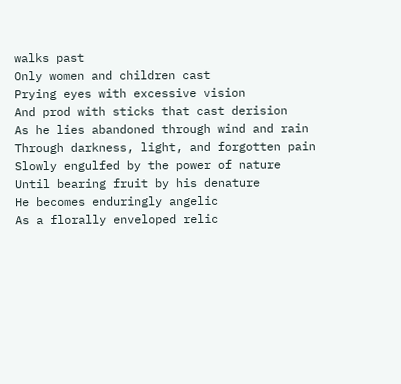walks past
Only women and children cast
Prying eyes with excessive vision
And prod with sticks that cast derision
As he lies abandoned through wind and rain
Through darkness, light, and forgotten pain
Slowly engulfed by the power of nature
Until bearing fruit by his denature
He becomes enduringly angelic
As a florally enveloped relic